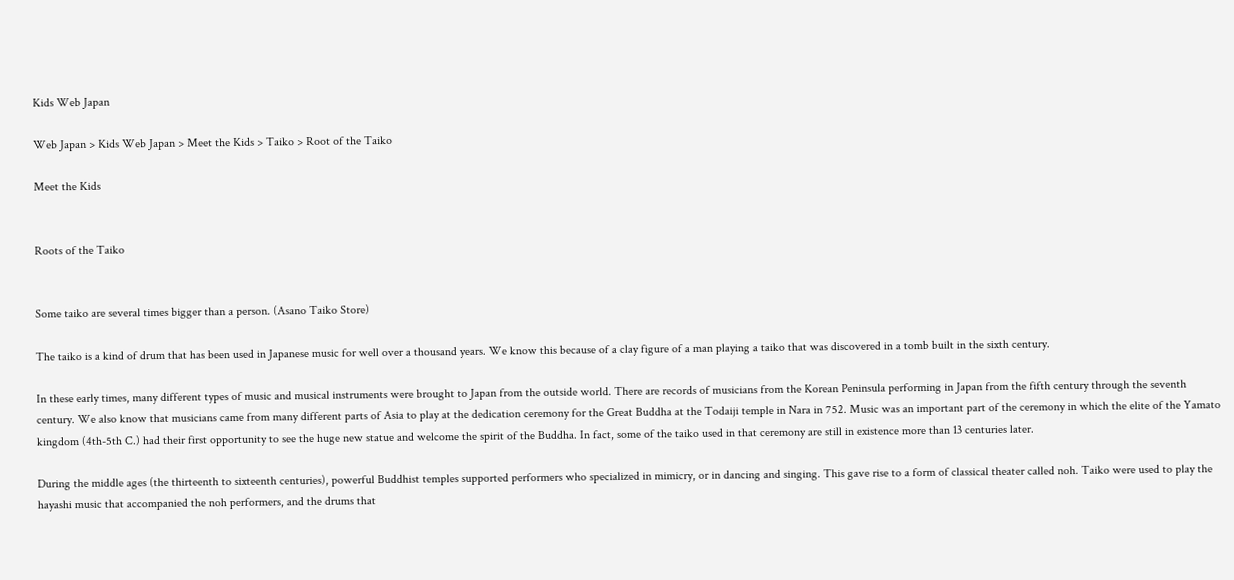Kids Web Japan

Web Japan > Kids Web Japan > Meet the Kids > Taiko > Root of the Taiko

Meet the Kids


Roots of the Taiko


Some taiko are several times bigger than a person. (Asano Taiko Store)

The taiko is a kind of drum that has been used in Japanese music for well over a thousand years. We know this because of a clay figure of a man playing a taiko that was discovered in a tomb built in the sixth century.

In these early times, many different types of music and musical instruments were brought to Japan from the outside world. There are records of musicians from the Korean Peninsula performing in Japan from the fifth century through the seventh century. We also know that musicians came from many different parts of Asia to play at the dedication ceremony for the Great Buddha at the Todaiji temple in Nara in 752. Music was an important part of the ceremony in which the elite of the Yamato kingdom (4th-5th C.) had their first opportunity to see the huge new statue and welcome the spirit of the Buddha. In fact, some of the taiko used in that ceremony are still in existence more than 13 centuries later.

During the middle ages (the thirteenth to sixteenth centuries), powerful Buddhist temples supported performers who specialized in mimicry, or in dancing and singing. This gave rise to a form of classical theater called noh. Taiko were used to play the hayashi music that accompanied the noh performers, and the drums that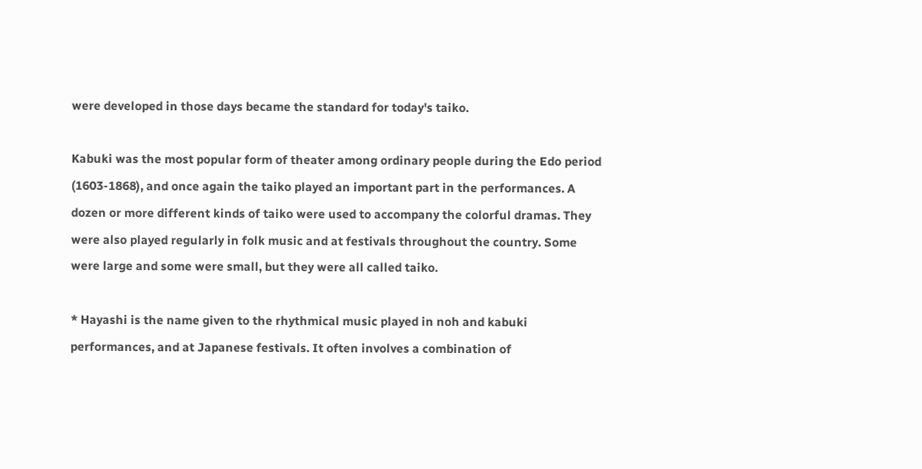were developed in those days became the standard for today's taiko.

Kabuki was the most popular form of theater among ordinary people during the Edo period (1603-1868), and once again the taiko played an important part in the performances. A dozen or more different kinds of taiko were used to accompany the colorful dramas. They were also played regularly in folk music and at festivals throughout the country. Some were large and some were small, but they were all called taiko.

* Hayashi is the name given to the rhythmical music played in noh and kabuki performances, and at Japanese festivals. It often involves a combination of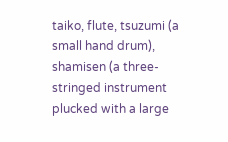taiko, flute, tsuzumi (a small hand drum), shamisen (a three-stringed instrument plucked with a large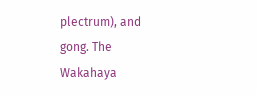plectrum), and gong. The Wakahaya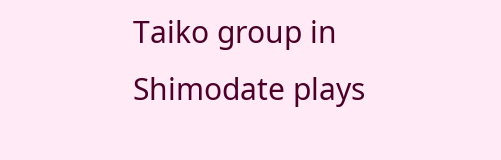Taiko group in Shimodate plays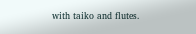with taiko and flutes.